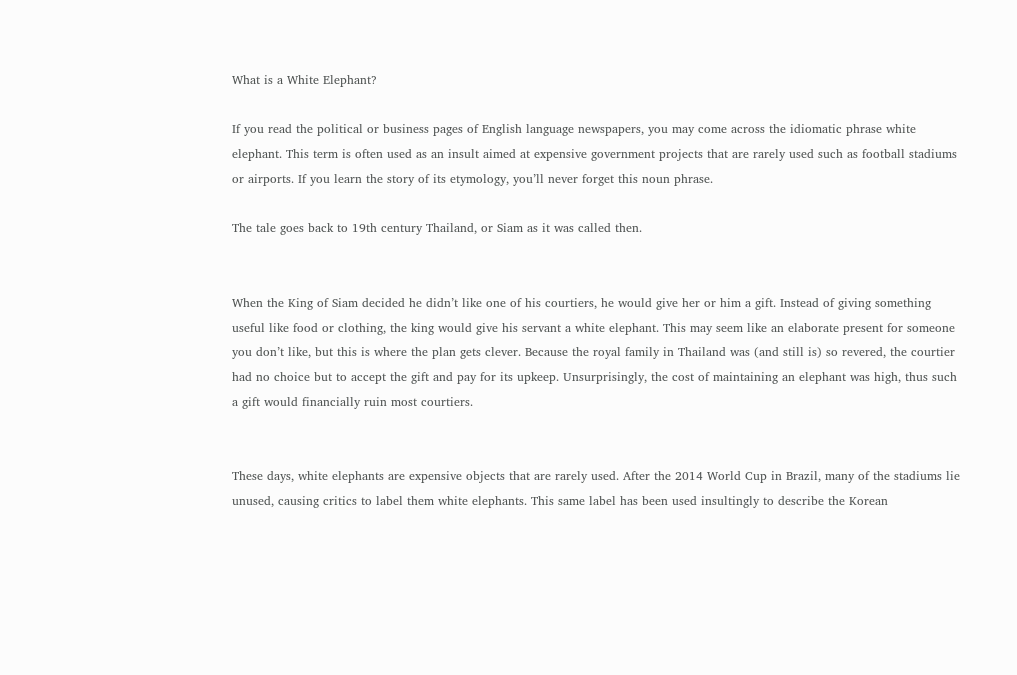What is a White Elephant?

If you read the political or business pages of English language newspapers, you may come across the idiomatic phrase white elephant. This term is often used as an insult aimed at expensive government projects that are rarely used such as football stadiums or airports. If you learn the story of its etymology, you’ll never forget this noun phrase.

The tale goes back to 19th century Thailand, or Siam as it was called then.


When the King of Siam decided he didn’t like one of his courtiers, he would give her or him a gift. Instead of giving something useful like food or clothing, the king would give his servant a white elephant. This may seem like an elaborate present for someone you don’t like, but this is where the plan gets clever. Because the royal family in Thailand was (and still is) so revered, the courtier had no choice but to accept the gift and pay for its upkeep. Unsurprisingly, the cost of maintaining an elephant was high, thus such a gift would financially ruin most courtiers.


These days, white elephants are expensive objects that are rarely used. After the 2014 World Cup in Brazil, many of the stadiums lie unused, causing critics to label them white elephants. This same label has been used insultingly to describe the Korean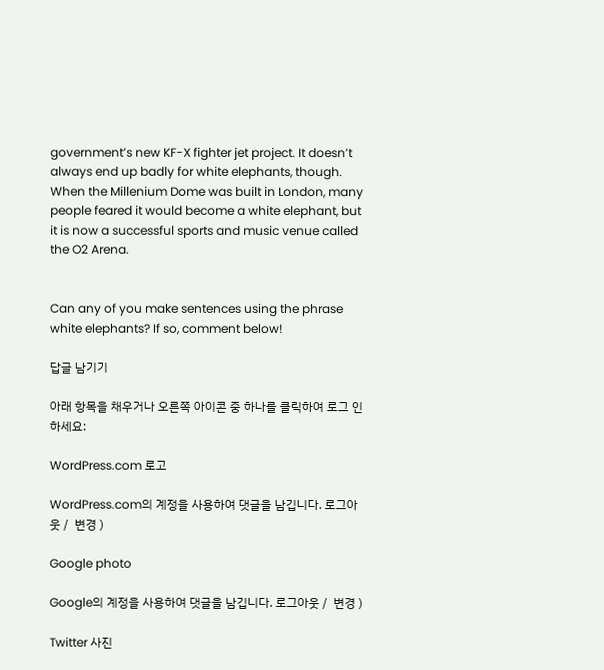government’s new KF-X fighter jet project. It doesn’t always end up badly for white elephants, though. When the Millenium Dome was built in London, many people feared it would become a white elephant, but it is now a successful sports and music venue called the O2 Arena.


Can any of you make sentences using the phrase white elephants? If so, comment below!

답글 남기기

아래 항목을 채우거나 오른쪽 아이콘 중 하나를 클릭하여 로그 인 하세요:

WordPress.com 로고

WordPress.com의 계정을 사용하여 댓글을 남깁니다. 로그아웃 /  변경 )

Google photo

Google의 계정을 사용하여 댓글을 남깁니다. 로그아웃 /  변경 )

Twitter 사진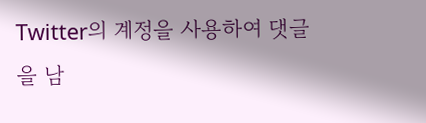Twitter의 계정을 사용하여 댓글을 남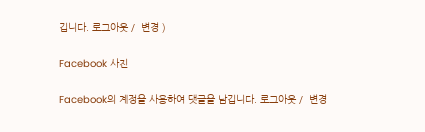깁니다. 로그아웃 /  변경 )

Facebook 사진

Facebook의 계정을 사용하여 댓글을 남깁니다. 로그아웃 /  변경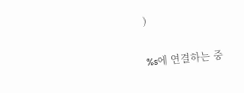)

%s에 연결하는 중